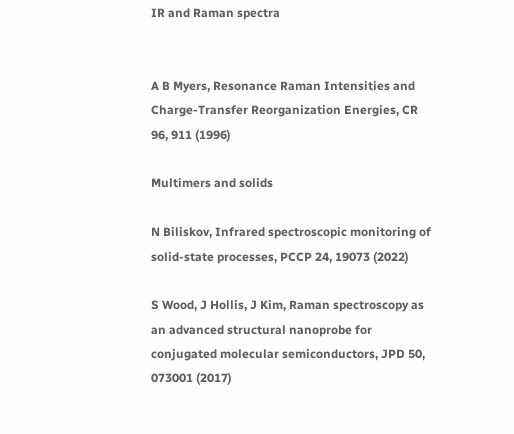IR and Raman spectra


A B Myers, Resonance Raman Intensities and Charge-Transfer Reorganization Energies, CR 96, 911 (1996)

Multimers and solids

N Biliskov, Infrared spectroscopic monitoring of solid-state processes, PCCP 24, 19073 (2022)

S Wood, J Hollis, J Kim, Raman spectroscopy as an advanced structural nanoprobe for conjugated molecular semiconductors, JPD 50, 073001 (2017)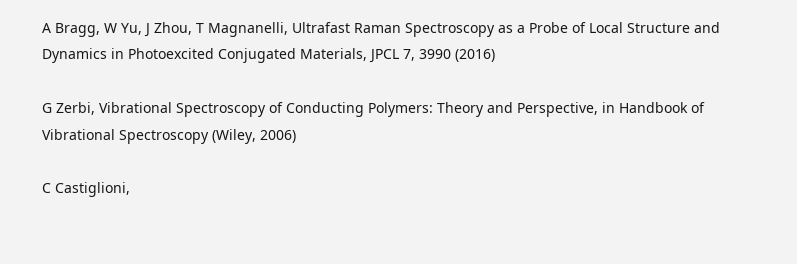A Bragg, W Yu, J Zhou, T Magnanelli, Ultrafast Raman Spectroscopy as a Probe of Local Structure and Dynamics in Photoexcited Conjugated Materials, JPCL 7, 3990 (2016)

G Zerbi, Vibrational Spectroscopy of Conducting Polymers: Theory and Perspective, in Handbook of Vibrational Spectroscopy (Wiley, 2006)

C Castiglioni,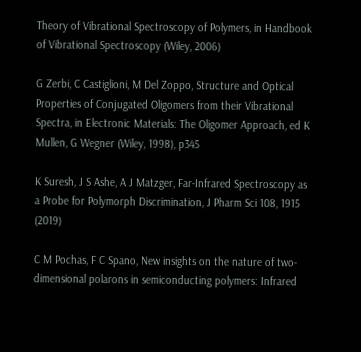Theory of Vibrational Spectroscopy of Polymers, in Handbook of Vibrational Spectroscopy (Wiley, 2006)

G Zerbi, C Castiglioni, M Del Zoppo, Structure and Optical Properties of Conjugated Oligomers from their Vibrational Spectra, in Electronic Materials: The Oligomer Approach, ed K Mullen, G Wegner (Wiley, 1998), p345

K Suresh, J S Ashe, A J Matzger, Far-Infrared Spectroscopy as a Probe for Polymorph Discrimination, J Pharm Sci 108, 1915 (2019)

C M Pochas, F C Spano, New insights on the nature of two-dimensional polarons in semiconducting polymers: Infrared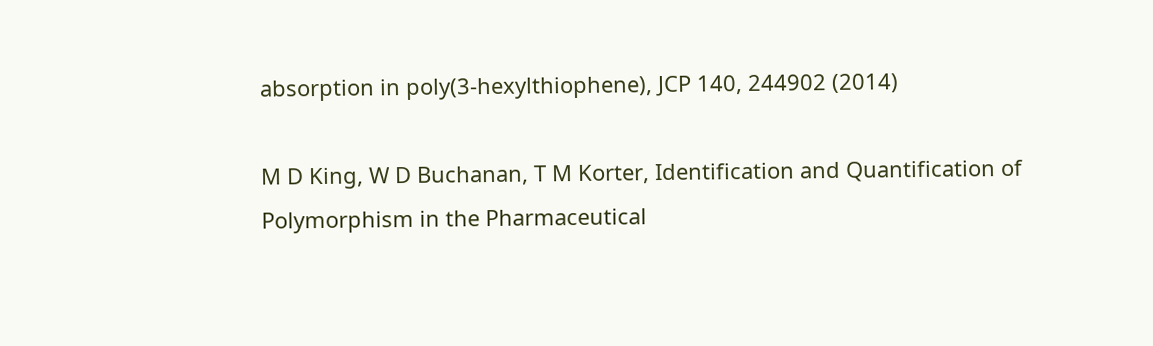absorption in poly(3-hexylthiophene), JCP 140, 244902 (2014)

M D King, W D Buchanan, T M Korter, Identification and Quantification of Polymorphism in the Pharmaceutical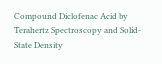Compound Diclofenac Acid by Terahertz Spectroscopy and Solid-State Density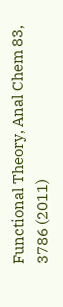Functional Theory, Anal Chem 83, 3786 (2011)